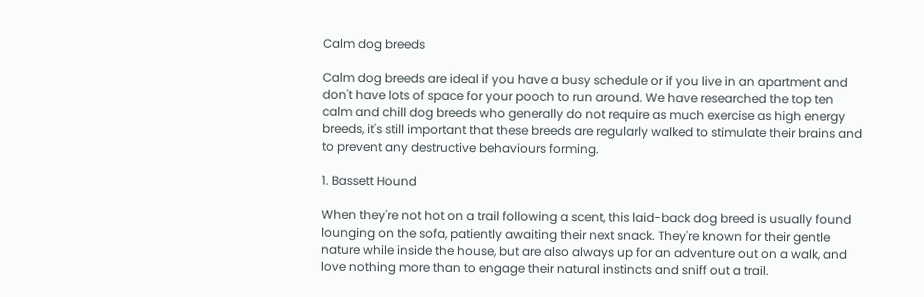Calm dog breeds

Calm dog breeds are ideal if you have a busy schedule or if you live in an apartment and don't have lots of space for your pooch to run around. We have researched the top ten calm and chill dog breeds who generally do not require as much exercise as high energy breeds, it's still important that these breeds are regularly walked to stimulate their brains and to prevent any destructive behaviours forming.

1. Bassett Hound

When they're not hot on a trail following a scent, this laid-back dog breed is usually found lounging on the sofa, patiently awaiting their next snack. They're known for their gentle nature while inside the house, but are also always up for an adventure out on a walk, and love nothing more than to engage their natural instincts and sniff out a trail.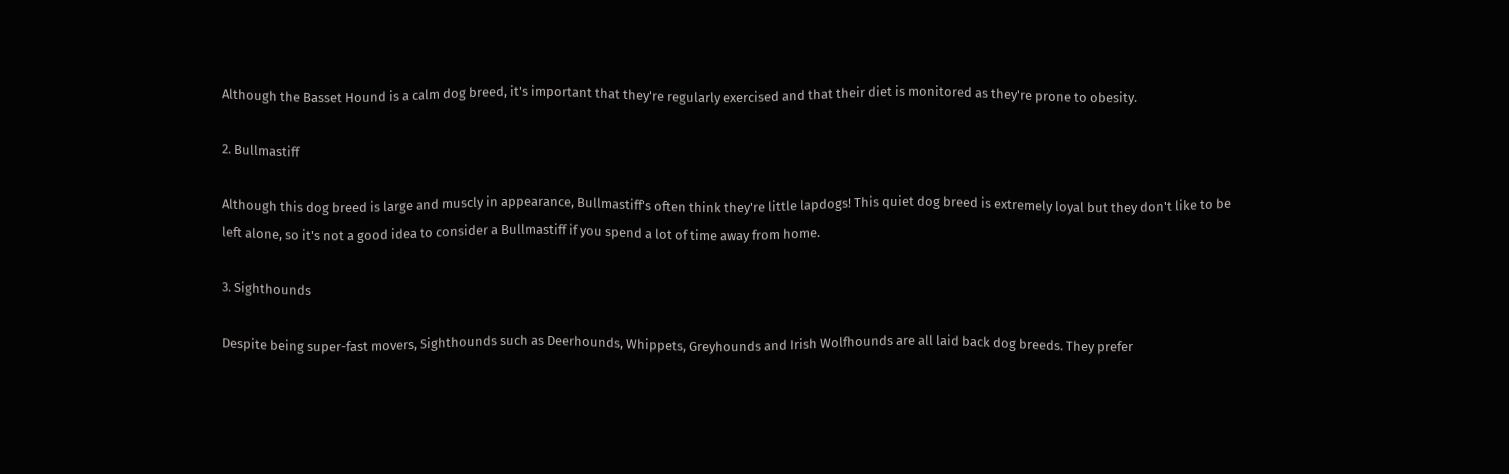Although the Basset Hound is a calm dog breed, it's important that they're regularly exercised and that their diet is monitored as they're prone to obesity.

2. Bullmastiff

Although this dog breed is large and muscly in appearance, Bullmastiff's often think they're little lapdogs! This quiet dog breed is extremely loyal but they don't like to be left alone, so it's not a good idea to consider a Bullmastiff if you spend a lot of time away from home.

3. Sighthounds

Despite being super-fast movers, Sighthounds such as Deerhounds, Whippets, Greyhounds and Irish Wolfhounds are all laid back dog breeds. They prefer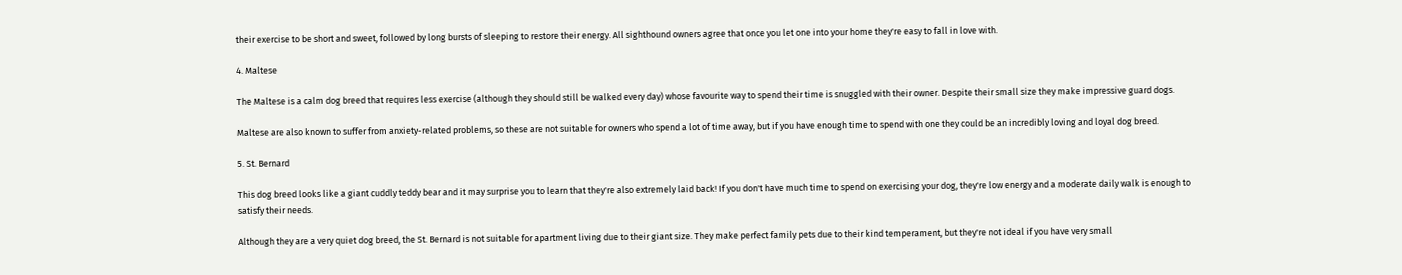their exercise to be short and sweet, followed by long bursts of sleeping to restore their energy. All sighthound owners agree that once you let one into your home they're easy to fall in love with.

4. Maltese

The Maltese is a calm dog breed that requires less exercise (although they should still be walked every day) whose favourite way to spend their time is snuggled with their owner. Despite their small size they make impressive guard dogs.

Maltese are also known to suffer from anxiety-related problems, so these are not suitable for owners who spend a lot of time away, but if you have enough time to spend with one they could be an incredibly loving and loyal dog breed.

5. St. Bernard

This dog breed looks like a giant cuddly teddy bear and it may surprise you to learn that they're also extremely laid back! If you don't have much time to spend on exercising your dog, they're low energy and a moderate daily walk is enough to satisfy their needs.

Although they are a very quiet dog breed, the St. Bernard is not suitable for apartment living due to their giant size. They make perfect family pets due to their kind temperament, but they're not ideal if you have very small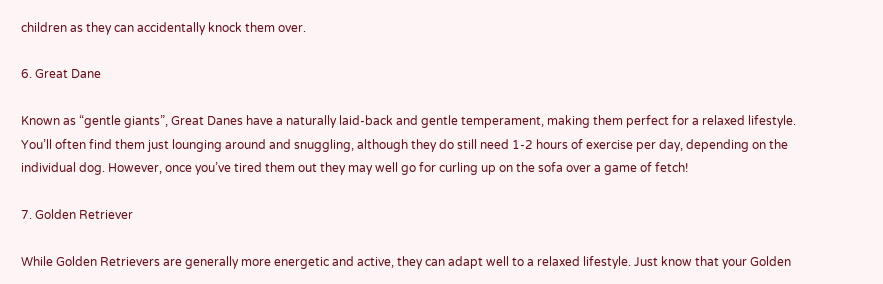children as they can accidentally knock them over.

6. Great Dane

Known as “gentle giants”, Great Danes have a naturally laid-back and gentle temperament, making them perfect for a relaxed lifestyle. You’ll often find them just lounging around and snuggling, although they do still need 1-2 hours of exercise per day, depending on the individual dog. However, once you’ve tired them out they may well go for curling up on the sofa over a game of fetch!

7. Golden Retriever

While Golden Retrievers are generally more energetic and active, they can adapt well to a relaxed lifestyle. Just know that your Golden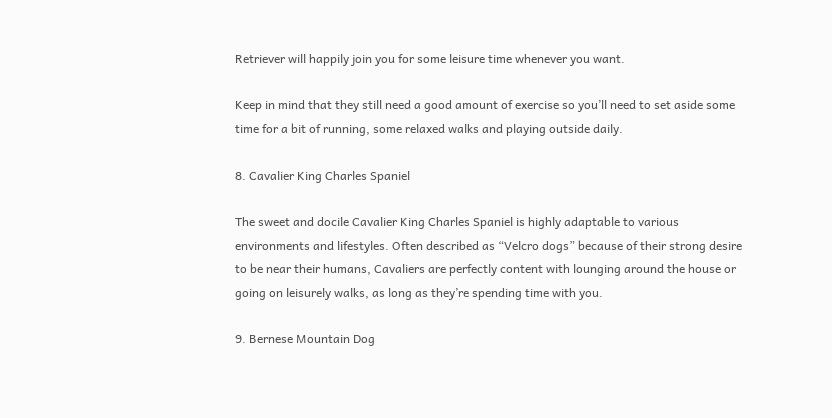Retriever will happily join you for some leisure time whenever you want.

Keep in mind that they still need a good amount of exercise so you’ll need to set aside some time for a bit of running, some relaxed walks and playing outside daily.

8. Cavalier King Charles Spaniel

The sweet and docile Cavalier King Charles Spaniel is highly adaptable to various environments and lifestyles. Often described as “Velcro dogs” because of their strong desire to be near their humans, Cavaliers are perfectly content with lounging around the house or going on leisurely walks, as long as they’re spending time with you.

9. Bernese Mountain Dog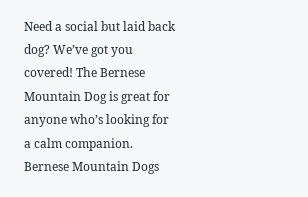Need a social but laid back dog? We’ve got you covered! The Bernese Mountain Dog is great for anyone who’s looking for a calm companion. Bernese Mountain Dogs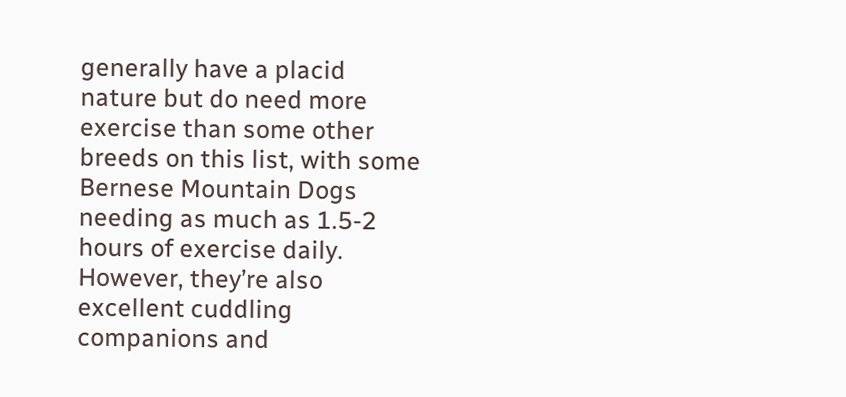generally have a placid nature but do need more exercise than some other breeds on this list, with some Bernese Mountain Dogs needing as much as 1.5-2 hours of exercise daily. However, they’re also excellent cuddling companions and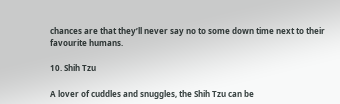chances are that they’ll never say no to some down time next to their favourite humans.

10. Shih Tzu

A lover of cuddles and snuggles, the Shih Tzu can be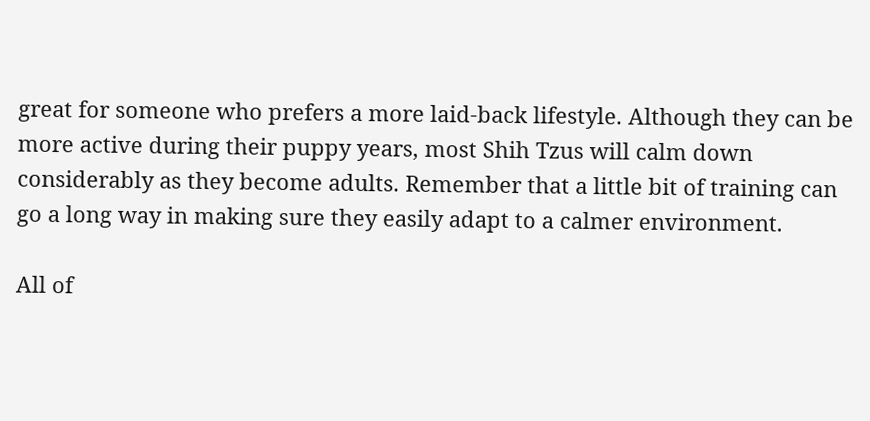great for someone who prefers a more laid-back lifestyle. Although they can be more active during their puppy years, most Shih Tzus will calm down considerably as they become adults. Remember that a little bit of training can go a long way in making sure they easily adapt to a calmer environment.

All of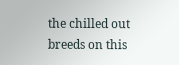the chilled out breeds on this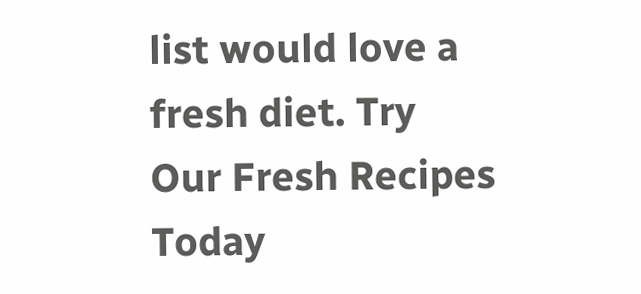list would love a fresh diet. Try Our Fresh Recipes Today